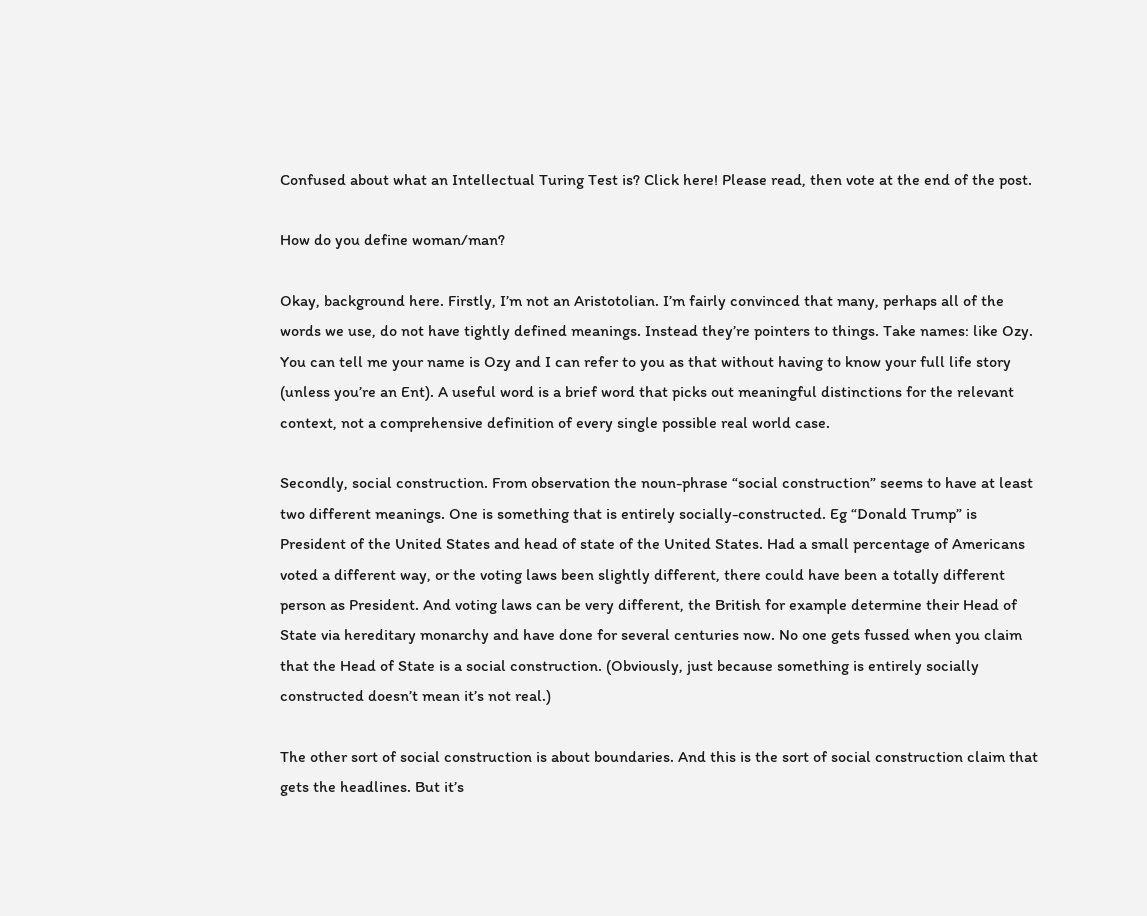Confused about what an Intellectual Turing Test is? Click here! Please read, then vote at the end of the post.

How do you define woman/man?

Okay, background here. Firstly, I’m not an Aristotolian. I’m fairly convinced that many, perhaps all of the words we use, do not have tightly defined meanings. Instead they’re pointers to things. Take names: like Ozy. You can tell me your name is Ozy and I can refer to you as that without having to know your full life story (unless you’re an Ent). A useful word is a brief word that picks out meaningful distinctions for the relevant context, not a comprehensive definition of every single possible real world case.

Secondly, social construction. From observation the noun-phrase “social construction” seems to have at least two different meanings. One is something that is entirely socially-constructed. Eg “Donald Trump” is President of the United States and head of state of the United States. Had a small percentage of Americans voted a different way, or the voting laws been slightly different, there could have been a totally different person as President. And voting laws can be very different, the British for example determine their Head of State via hereditary monarchy and have done for several centuries now. No one gets fussed when you claim that the Head of State is a social construction. (Obviously, just because something is entirely socially constructed doesn’t mean it’s not real.)

The other sort of social construction is about boundaries. And this is the sort of social construction claim that gets the headlines. But it’s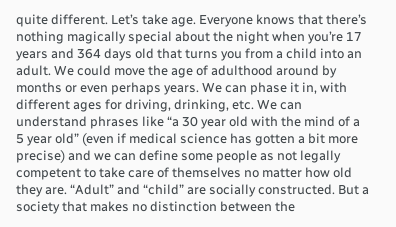quite different. Let’s take age. Everyone knows that there’s nothing magically special about the night when you’re 17 years and 364 days old that turns you from a child into an adult. We could move the age of adulthood around by months or even perhaps years. We can phase it in, with different ages for driving, drinking, etc. We can understand phrases like “a 30 year old with the mind of a 5 year old” (even if medical science has gotten a bit more precise) and we can define some people as not legally competent to take care of themselves no matter how old they are. “Adult” and “child” are socially constructed. But a society that makes no distinction between the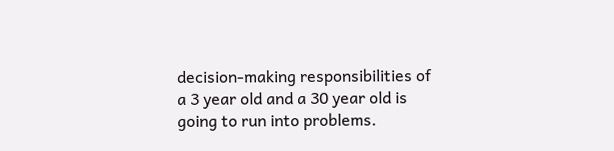decision-making responsibilities of a 3 year old and a 30 year old is going to run into problems.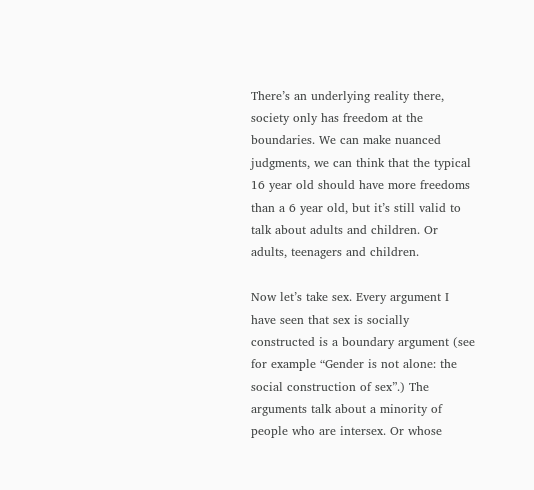There’s an underlying reality there, society only has freedom at the boundaries. We can make nuanced judgments, we can think that the typical 16 year old should have more freedoms than a 6 year old, but it’s still valid to talk about adults and children. Or adults, teenagers and children.

Now let’s take sex. Every argument I have seen that sex is socially constructed is a boundary argument (see for example “Gender is not alone: the social construction of sex”.) The arguments talk about a minority of people who are intersex. Or whose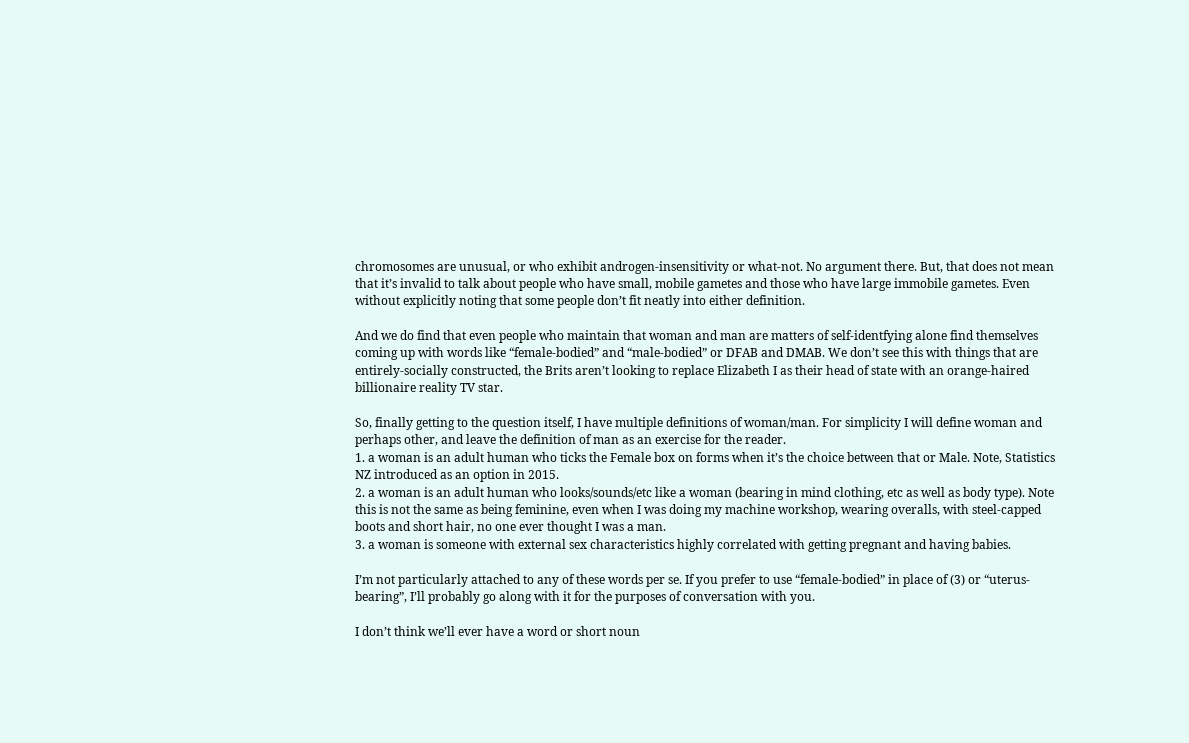chromosomes are unusual, or who exhibit androgen-insensitivity or what-not. No argument there. But, that does not mean that it’s invalid to talk about people who have small, mobile gametes and those who have large immobile gametes. Even without explicitly noting that some people don’t fit neatly into either definition.

And we do find that even people who maintain that woman and man are matters of self-identfying alone find themselves coming up with words like “female-bodied” and “male-bodied” or DFAB and DMAB. We don’t see this with things that are entirely-socially constructed, the Brits aren’t looking to replace Elizabeth I as their head of state with an orange-haired billionaire reality TV star.

So, finally getting to the question itself, I have multiple definitions of woman/man. For simplicity I will define woman and perhaps other, and leave the definition of man as an exercise for the reader.
1. a woman is an adult human who ticks the Female box on forms when it’s the choice between that or Male. Note, Statistics NZ introduced as an option in 2015.
2. a woman is an adult human who looks/sounds/etc like a woman (bearing in mind clothing, etc as well as body type). Note this is not the same as being feminine, even when I was doing my machine workshop, wearing overalls, with steel-capped boots and short hair, no one ever thought I was a man.
3. a woman is someone with external sex characteristics highly correlated with getting pregnant and having babies.

I’m not particularly attached to any of these words per se. If you prefer to use “female-bodied” in place of (3) or “uterus-bearing”, I’ll probably go along with it for the purposes of conversation with you.

I don’t think we’ll ever have a word or short noun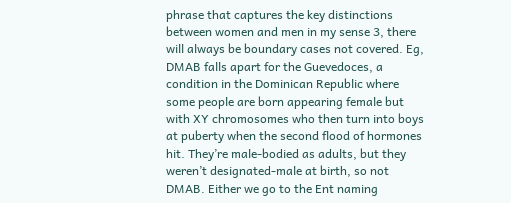phrase that captures the key distinctions between women and men in my sense 3, there will always be boundary cases not covered. Eg, DMAB falls apart for the Guevedoces, a condition in the Dominican Republic where some people are born appearing female but with XY chromosomes who then turn into boys at puberty when the second flood of hormones hit. They’re male-bodied as adults, but they weren’t designated-male at birth, so not DMAB. Either we go to the Ent naming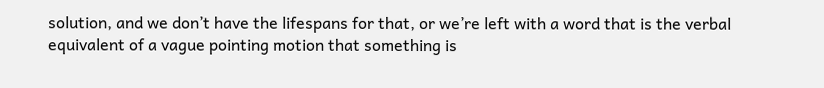solution, and we don’t have the lifespans for that, or we’re left with a word that is the verbal equivalent of a vague pointing motion that something is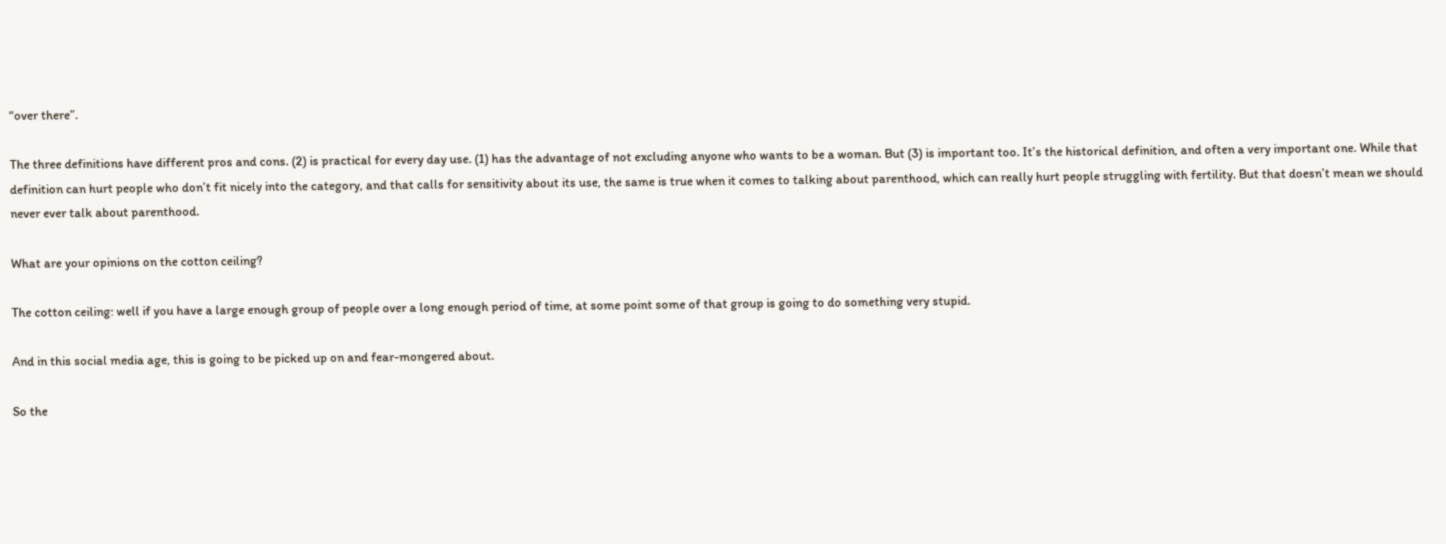“over there”.

The three definitions have different pros and cons. (2) is practical for every day use. (1) has the advantage of not excluding anyone who wants to be a woman. But (3) is important too. It’s the historical definition, and often a very important one. While that definition can hurt people who don’t fit nicely into the category, and that calls for sensitivity about its use, the same is true when it comes to talking about parenthood, which can really hurt people struggling with fertility. But that doesn’t mean we should never ever talk about parenthood.

What are your opinions on the cotton ceiling?

The cotton ceiling: well if you have a large enough group of people over a long enough period of time, at some point some of that group is going to do something very stupid.

And in this social media age, this is going to be picked up on and fear-mongered about.

So the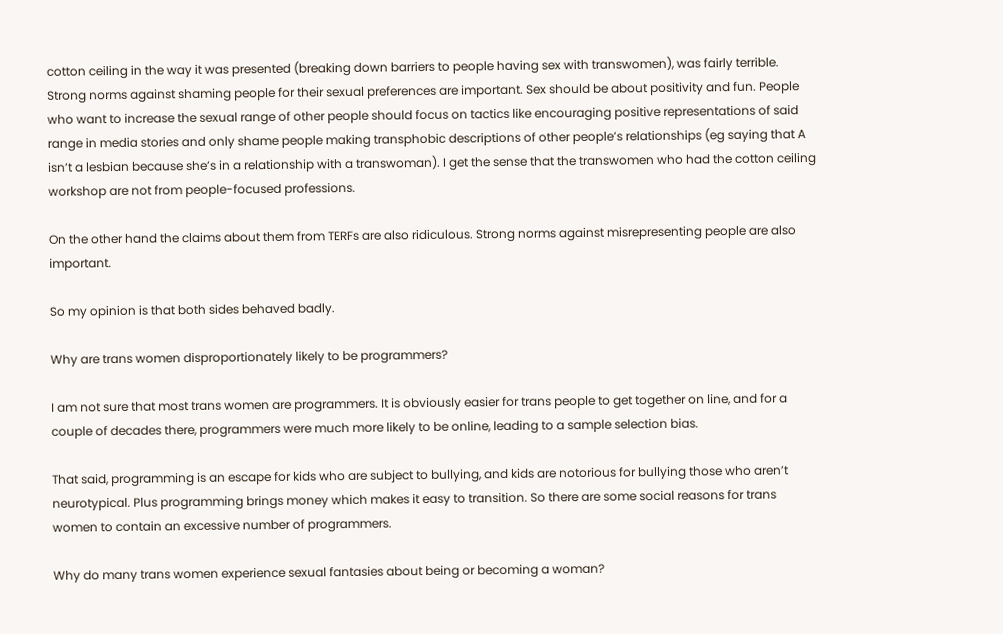cotton ceiling in the way it was presented (breaking down barriers to people having sex with transwomen), was fairly terrible. Strong norms against shaming people for their sexual preferences are important. Sex should be about positivity and fun. People who want to increase the sexual range of other people should focus on tactics like encouraging positive representations of said range in media stories and only shame people making transphobic descriptions of other people’s relationships (eg saying that A isn’t a lesbian because she’s in a relationship with a transwoman). I get the sense that the transwomen who had the cotton ceiling workshop are not from people-focused professions.

On the other hand the claims about them from TERFs are also ridiculous. Strong norms against misrepresenting people are also important.

So my opinion is that both sides behaved badly.

Why are trans women disproportionately likely to be programmers?

I am not sure that most trans women are programmers. It is obviously easier for trans people to get together on line, and for a couple of decades there, programmers were much more likely to be online, leading to a sample selection bias.

That said, programming is an escape for kids who are subject to bullying, and kids are notorious for bullying those who aren’t neurotypical. Plus programming brings money which makes it easy to transition. So there are some social reasons for trans women to contain an excessive number of programmers.

Why do many trans women experience sexual fantasies about being or becoming a woman?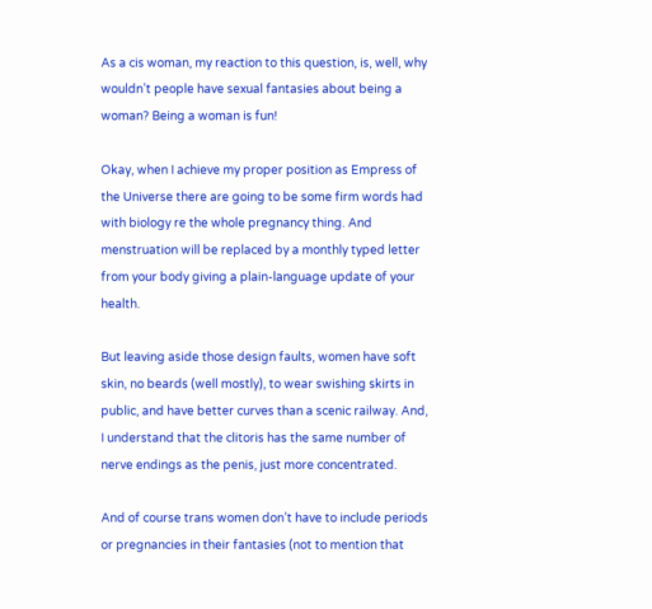As a cis woman, my reaction to this question, is, well, why wouldn’t people have sexual fantasies about being a woman? Being a woman is fun!

Okay, when I achieve my proper position as Empress of the Universe there are going to be some firm words had with biology re the whole pregnancy thing. And menstruation will be replaced by a monthly typed letter from your body giving a plain-language update of your health.

But leaving aside those design faults, women have soft skin, no beards (well mostly), to wear swishing skirts in public, and have better curves than a scenic railway. And, I understand that the clitoris has the same number of nerve endings as the penis, just more concentrated.

And of course trans women don’t have to include periods or pregnancies in their fantasies (not to mention that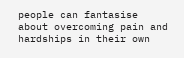people can fantasise about overcoming pain and hardships in their own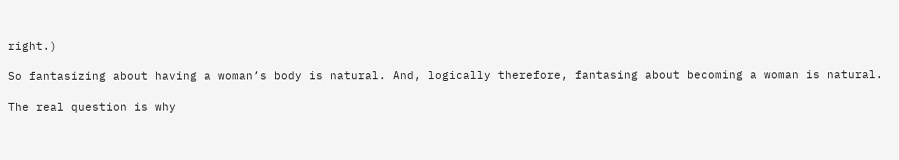right.)

So fantasizing about having a woman’s body is natural. And, logically therefore, fantasing about becoming a woman is natural.

The real question is why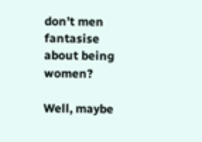don’t men fantasise about being women?

Well, maybe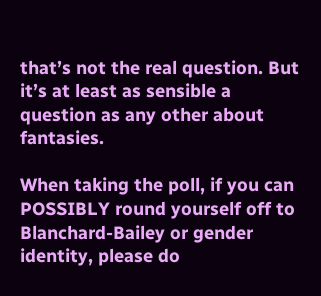that’s not the real question. But it’s at least as sensible a question as any other about fantasies.

When taking the poll, if you can POSSIBLY round yourself off to Blanchard-Bailey or gender identity, please do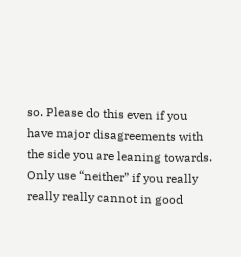so. Please do this even if you have major disagreements with the side you are leaning towards. Only use “neither” if you really really really cannot in good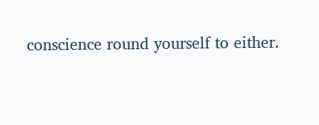conscience round yourself to either.